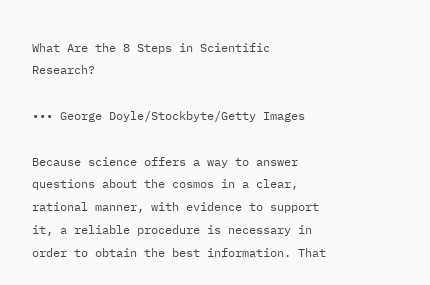What Are the 8 Steps in Scientific Research?

••• George Doyle/Stockbyte/Getty Images

Because science offers a way to answer questions about the cosmos in a clear, rational manner, with evidence to support it, a reliable procedure is necessary in order to obtain the best information. That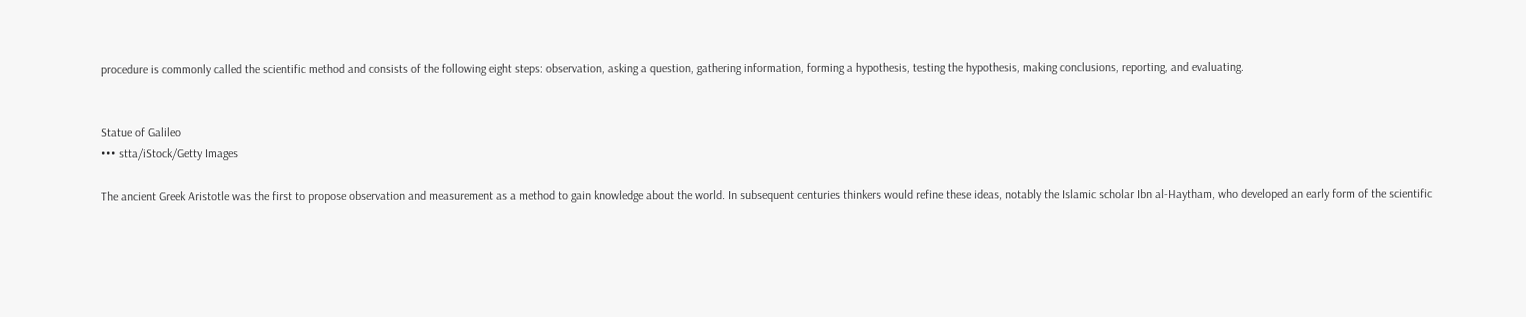procedure is commonly called the scientific method and consists of the following eight steps: observation, asking a question, gathering information, forming a hypothesis, testing the hypothesis, making conclusions, reporting, and evaluating.


Statue of Galileo
••• stta/iStock/Getty Images

The ancient Greek Aristotle was the first to propose observation and measurement as a method to gain knowledge about the world. In subsequent centuries thinkers would refine these ideas, notably the Islamic scholar Ibn al-Haytham, who developed an early form of the scientific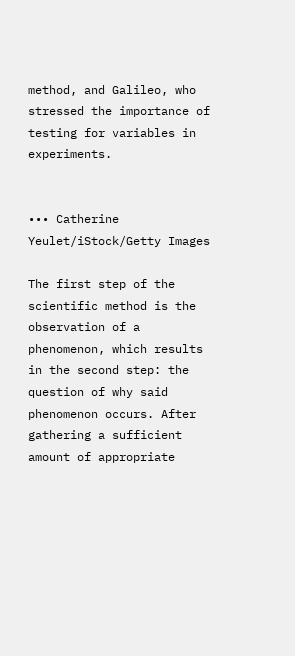method, and Galileo, who stressed the importance of testing for variables in experiments.


••• Catherine Yeulet/iStock/Getty Images

The first step of the scientific method is the observation of a phenomenon, which results in the second step: the question of why said phenomenon occurs. After gathering a sufficient amount of appropriate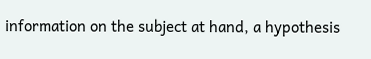information on the subject at hand, a hypothesis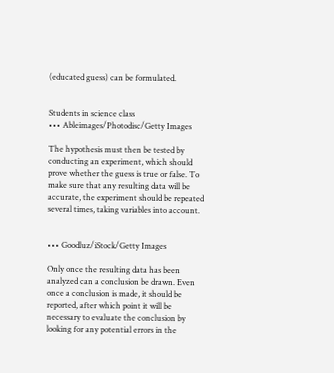(educated guess) can be formulated.


Students in science class
••• Ableimages/Photodisc/Getty Images

The hypothesis must then be tested by conducting an experiment, which should prove whether the guess is true or false. To make sure that any resulting data will be accurate, the experiment should be repeated several times, taking variables into account.


••• Goodluz/iStock/Getty Images

Only once the resulting data has been analyzed can a conclusion be drawn. Even once a conclusion is made, it should be reported, after which point it will be necessary to evaluate the conclusion by looking for any potential errors in the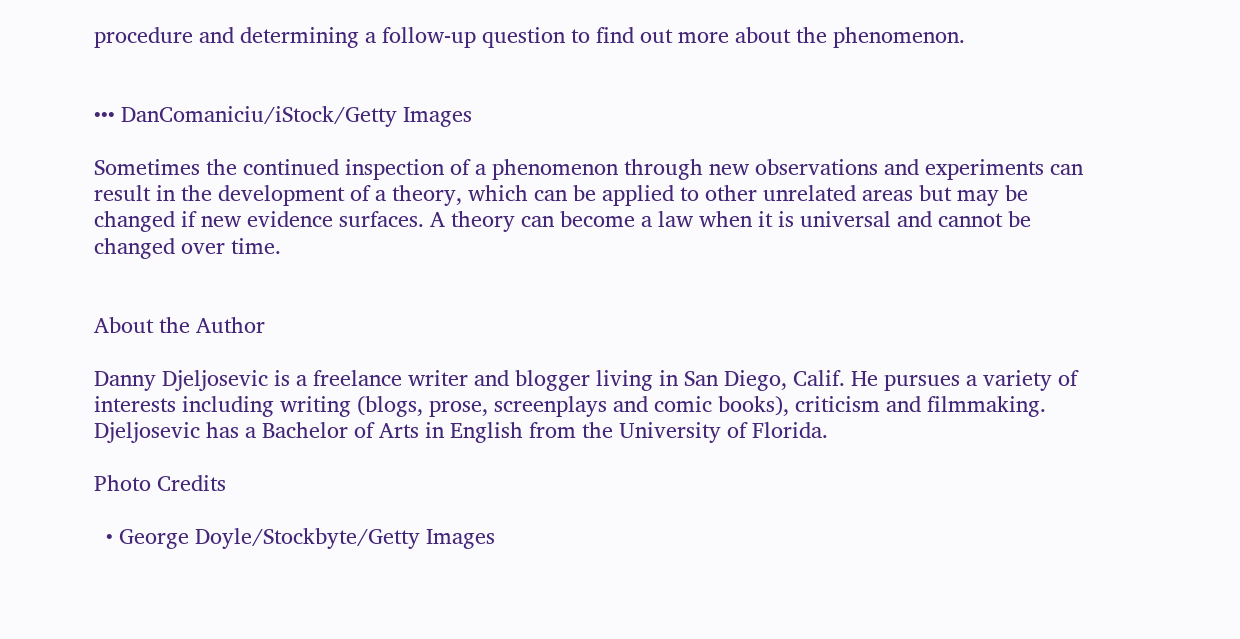procedure and determining a follow-up question to find out more about the phenomenon.


••• DanComaniciu/iStock/Getty Images

Sometimes the continued inspection of a phenomenon through new observations and experiments can result in the development of a theory, which can be applied to other unrelated areas but may be changed if new evidence surfaces. A theory can become a law when it is universal and cannot be changed over time.


About the Author

Danny Djeljosevic is a freelance writer and blogger living in San Diego, Calif. He pursues a variety of interests including writing (blogs, prose, screenplays and comic books), criticism and filmmaking. Djeljosevic has a Bachelor of Arts in English from the University of Florida.

Photo Credits

  • George Doyle/Stockbyte/Getty Images